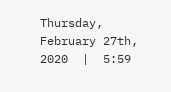Thursday, February 27th, 2020  |  5:59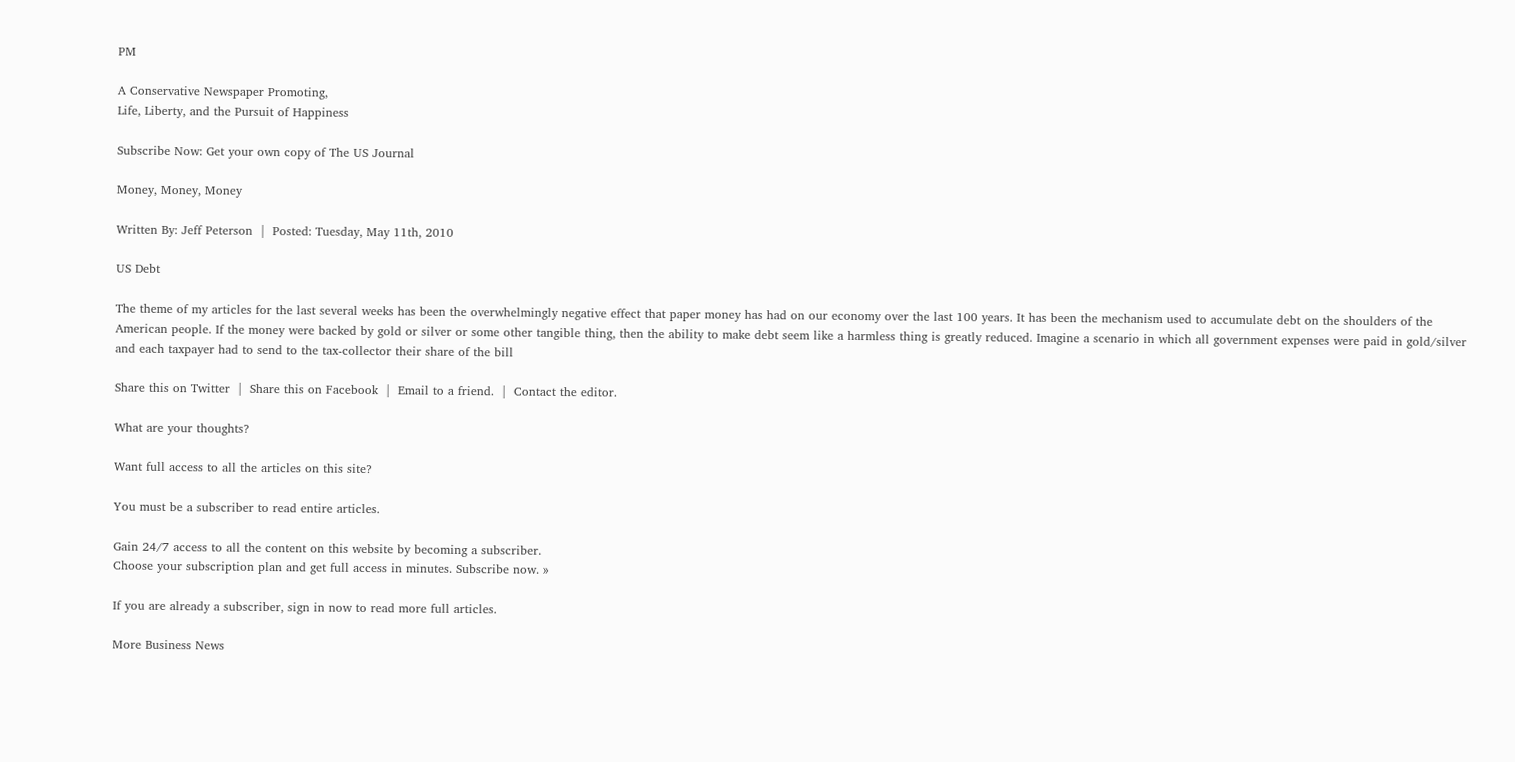PM

A Conservative Newspaper Promoting,
Life, Liberty, and the Pursuit of Happiness

Subscribe Now: Get your own copy of The US Journal

Money, Money, Money

Written By: Jeff Peterson  |  Posted: Tuesday, May 11th, 2010

US Debt

The theme of my articles for the last several weeks has been the overwhelmingly negative effect that paper money has had on our economy over the last 100 years. It has been the mechanism used to accumulate debt on the shoulders of the American people. If the money were backed by gold or silver or some other tangible thing, then the ability to make debt seem like a harmless thing is greatly reduced. Imagine a scenario in which all government expenses were paid in gold/silver and each taxpayer had to send to the tax-collector their share of the bill

Share this on Twitter  |  Share this on Facebook  |  Email to a friend.  |  Contact the editor.

What are your thoughts?

Want full access to all the articles on this site?

You must be a subscriber to read entire articles.

Gain 24/7 access to all the content on this website by becoming a subscriber.
Choose your subscription plan and get full access in minutes. Subscribe now. »

If you are already a subscriber, sign in now to read more full articles.

More Business News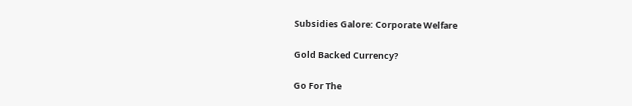Subsidies Galore: Corporate Welfare

Gold Backed Currency?

Go For The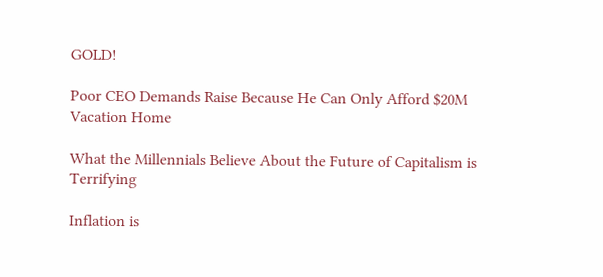GOLD!

Poor CEO Demands Raise Because He Can Only Afford $20M Vacation Home

What the Millennials Believe About the Future of Capitalism is Terrifying

Inflation is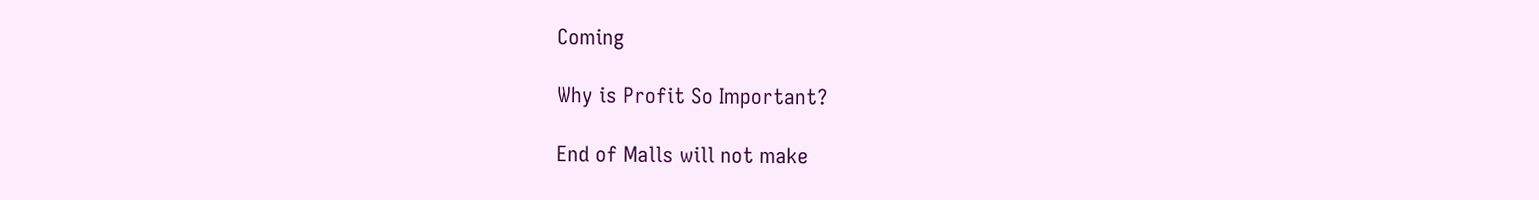Coming

Why is Profit So Important?

End of Malls will not make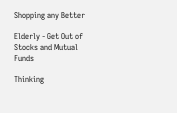Shopping any Better

Elderly - Get Out of Stocks and Mutual Funds

Thinking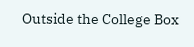Outside the College Box